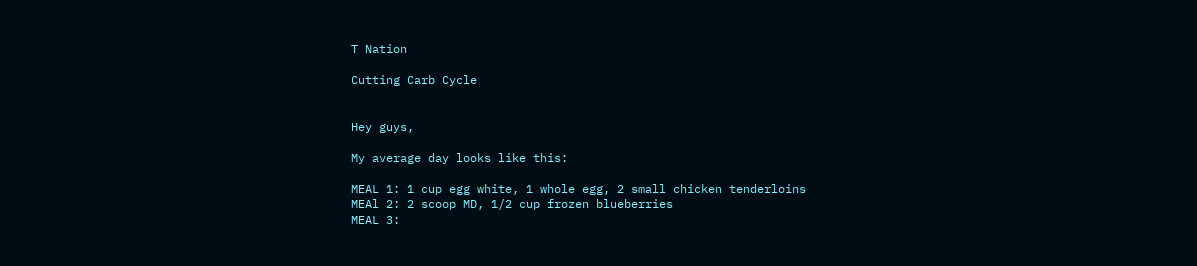T Nation

Cutting Carb Cycle


Hey guys,

My average day looks like this:

MEAL 1: 1 cup egg white, 1 whole egg, 2 small chicken tenderloins
MEAl 2: 2 scoop MD, 1/2 cup frozen blueberries
MEAL 3: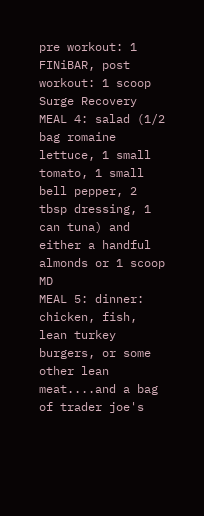pre workout: 1 FINiBAR, post workout: 1 scoop Surge Recovery
MEAL 4: salad (1/2 bag romaine lettuce, 1 small tomato, 1 small bell pepper, 2 tbsp dressing, 1 can tuna) and either a handful almonds or 1 scoop MD
MEAL 5: dinner: chicken, fish, lean turkey burgers, or some other lean meat....and a bag of trader joe's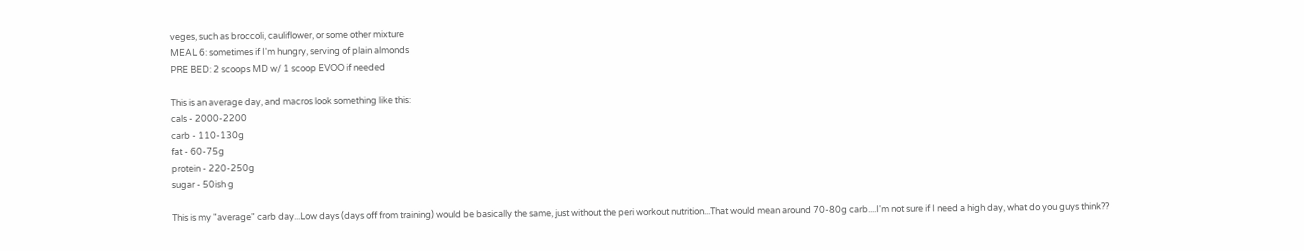veges, such as broccoli, cauliflower, or some other mixture
MEAL 6: sometimes if I'm hungry, serving of plain almonds
PRE BED: 2 scoops MD w/ 1 scoop EVOO if needed

This is an average day, and macros look something like this:
cals - 2000-2200
carb - 110-130g
fat - 60-75g
protein - 220-250g
sugar - 50ish g

This is my "average" carb day...Low days (days off from training) would be basically the same, just without the peri workout nutrition...That would mean around 70-80g carb....I'm not sure if I need a high day, what do you guys think??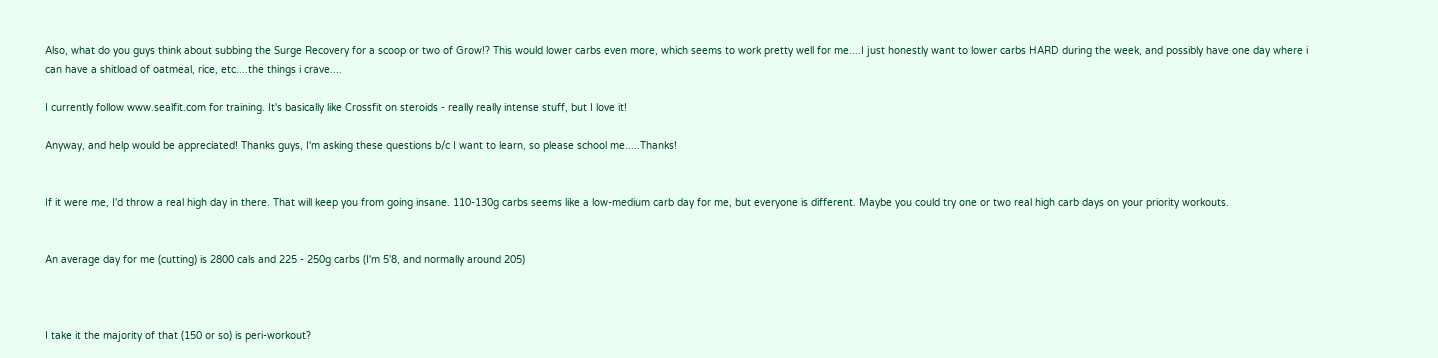Also, what do you guys think about subbing the Surge Recovery for a scoop or two of Grow!? This would lower carbs even more, which seems to work pretty well for me....I just honestly want to lower carbs HARD during the week, and possibly have one day where i can have a shitload of oatmeal, rice, etc....the things i crave....

I currently follow www.sealfit.com for training. It's basically like Crossfit on steroids - really really intense stuff, but I love it!

Anyway, and help would be appreciated! Thanks guys, I'm asking these questions b/c I want to learn, so please school me.....Thanks!


If it were me, I'd throw a real high day in there. That will keep you from going insane. 110-130g carbs seems like a low-medium carb day for me, but everyone is different. Maybe you could try one or two real high carb days on your priority workouts.


An average day for me (cutting) is 2800 cals and 225 - 250g carbs (I'm 5'8, and normally around 205)



I take it the majority of that (150 or so) is peri-workout?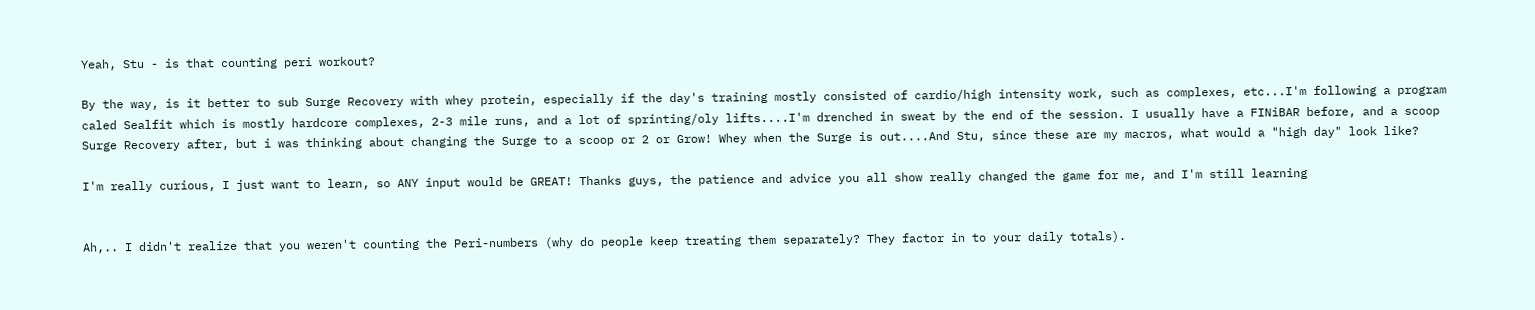Yeah, Stu - is that counting peri workout?

By the way, is it better to sub Surge Recovery with whey protein, especially if the day's training mostly consisted of cardio/high intensity work, such as complexes, etc...I'm following a program caled Sealfit which is mostly hardcore complexes, 2-3 mile runs, and a lot of sprinting/oly lifts....I'm drenched in sweat by the end of the session. I usually have a FINiBAR before, and a scoop Surge Recovery after, but i was thinking about changing the Surge to a scoop or 2 or Grow! Whey when the Surge is out....And Stu, since these are my macros, what would a "high day" look like?

I'm really curious, I just want to learn, so ANY input would be GREAT! Thanks guys, the patience and advice you all show really changed the game for me, and I'm still learning


Ah,.. I didn't realize that you weren't counting the Peri-numbers (why do people keep treating them separately? They factor in to your daily totals).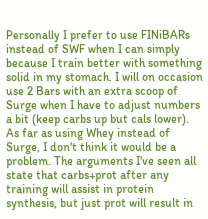Personally I prefer to use FINiBARs instead of SWF when I can simply because I train better with something solid in my stomach. I will on occasion use 2 Bars with an extra scoop of Surge when I have to adjust numbers a bit (keep carbs up but cals lower). As far as using Whey instead of Surge, I don't think it would be a problem. The arguments I've seen all state that carbs+prot after any training will assist in protein synthesis, but just prot will result in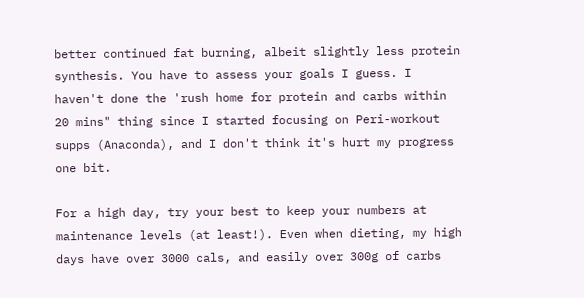better continued fat burning, albeit slightly less protein synthesis. You have to assess your goals I guess. I haven't done the 'rush home for protein and carbs within 20 mins" thing since I started focusing on Peri-workout supps (Anaconda), and I don't think it's hurt my progress one bit.

For a high day, try your best to keep your numbers at maintenance levels (at least!). Even when dieting, my high days have over 3000 cals, and easily over 300g of carbs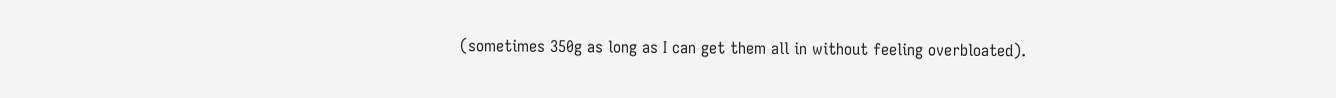(sometimes 350g as long as I can get them all in without feeling overbloated).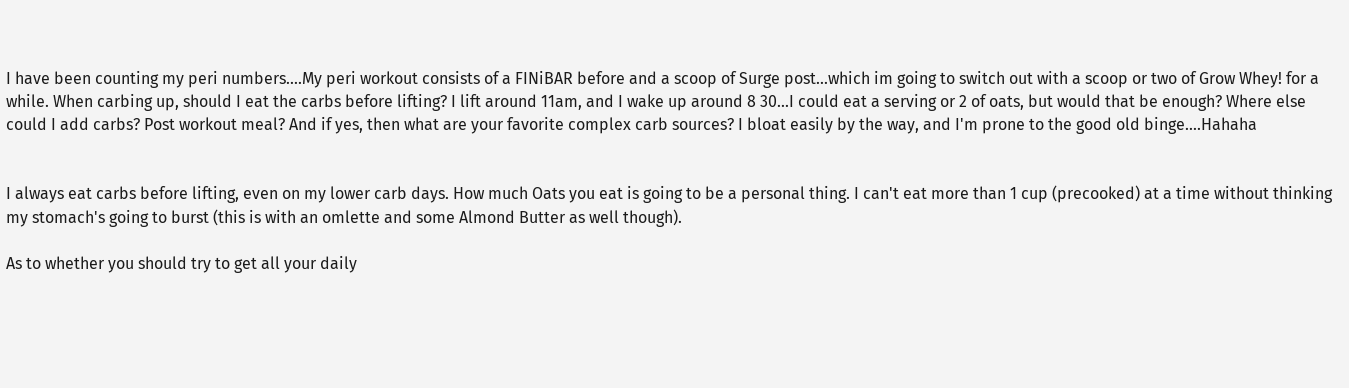I have been counting my peri numbers....My peri workout consists of a FINiBAR before and a scoop of Surge post...which im going to switch out with a scoop or two of Grow Whey! for a while. When carbing up, should I eat the carbs before lifting? I lift around 11am, and I wake up around 8 30...I could eat a serving or 2 of oats, but would that be enough? Where else could I add carbs? Post workout meal? And if yes, then what are your favorite complex carb sources? I bloat easily by the way, and I'm prone to the good old binge....Hahaha


I always eat carbs before lifting, even on my lower carb days. How much Oats you eat is going to be a personal thing. I can't eat more than 1 cup (precooked) at a time without thinking my stomach's going to burst (this is with an omlette and some Almond Butter as well though).

As to whether you should try to get all your daily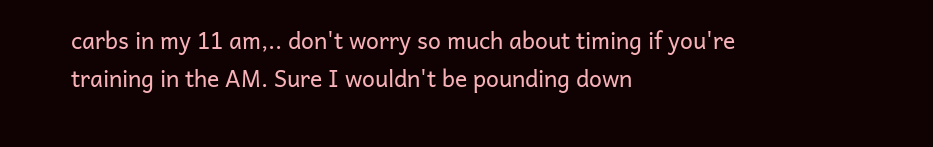carbs in my 11 am,.. don't worry so much about timing if you're training in the AM. Sure I wouldn't be pounding down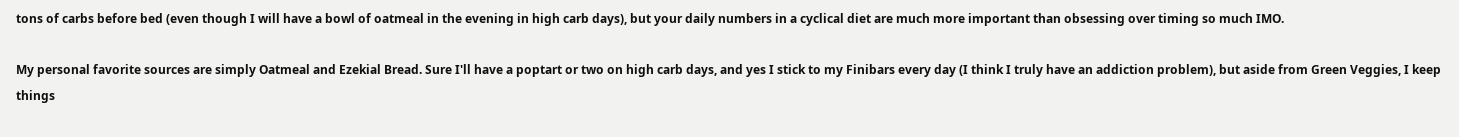tons of carbs before bed (even though I will have a bowl of oatmeal in the evening in high carb days), but your daily numbers in a cyclical diet are much more important than obsessing over timing so much IMO.

My personal favorite sources are simply Oatmeal and Ezekial Bread. Sure I'll have a poptart or two on high carb days, and yes I stick to my Finibars every day (I think I truly have an addiction problem), but aside from Green Veggies, I keep things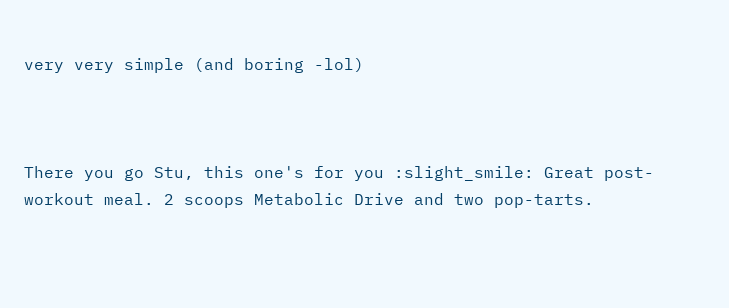very very simple (and boring -lol)



There you go Stu, this one's for you :slight_smile: Great post-workout meal. 2 scoops Metabolic Drive and two pop-tarts.